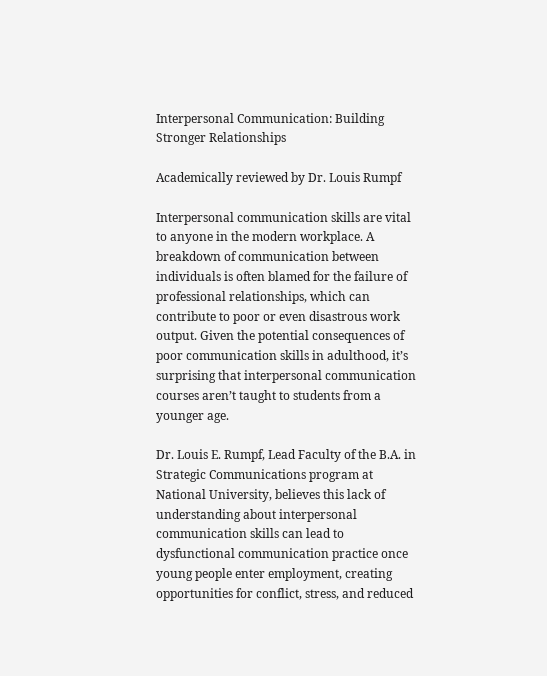Interpersonal Communication: Building Stronger Relationships

Academically reviewed by Dr. Louis Rumpf

Interpersonal communication skills are vital to anyone in the modern workplace. A breakdown of communication between individuals is often blamed for the failure of professional relationships, which can contribute to poor or even disastrous work output. Given the potential consequences of poor communication skills in adulthood, it’s surprising that interpersonal communication courses aren’t taught to students from a younger age.

Dr. Louis E. Rumpf, Lead Faculty of the B.A. in Strategic Communications program at National University, believes this lack of understanding about interpersonal communication skills can lead to dysfunctional communication practice once young people enter employment, creating opportunities for conflict, stress, and reduced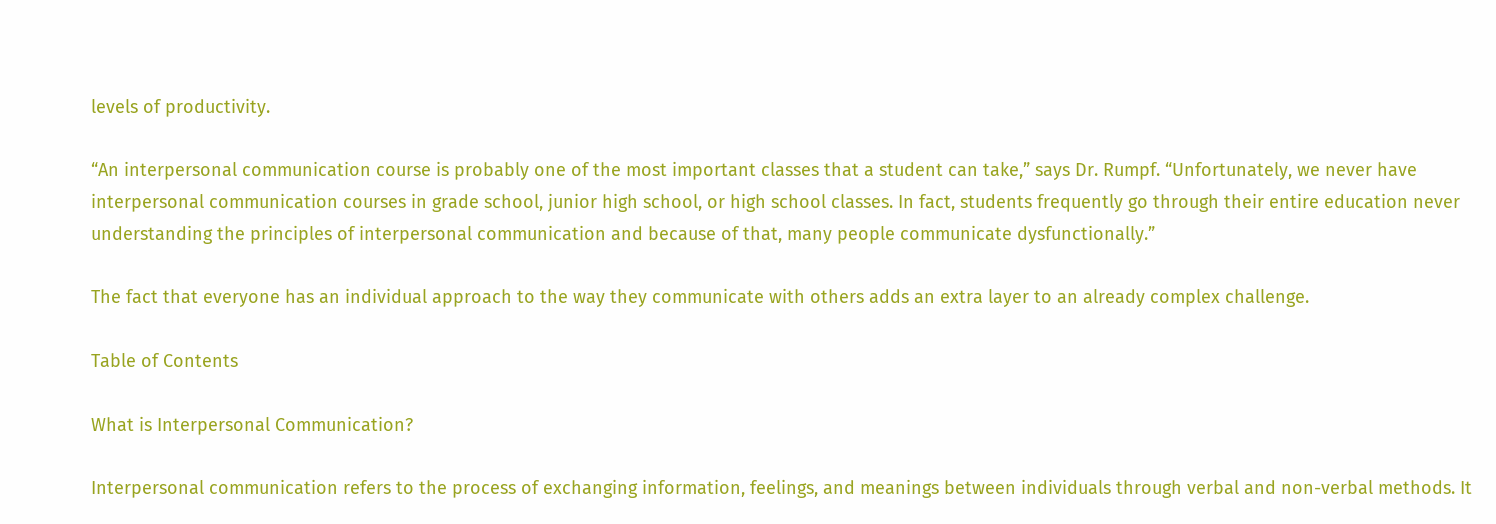levels of productivity.

“An interpersonal communication course is probably one of the most important classes that a student can take,” says Dr. Rumpf. “Unfortunately, we never have interpersonal communication courses in grade school, junior high school, or high school classes. In fact, students frequently go through their entire education never understanding the principles of interpersonal communication and because of that, many people communicate dysfunctionally.”

The fact that everyone has an individual approach to the way they communicate with others adds an extra layer to an already complex challenge.

Table of Contents

What is Interpersonal Communication?

Interpersonal communication refers to the process of exchanging information, feelings, and meanings between individuals through verbal and non-verbal methods. It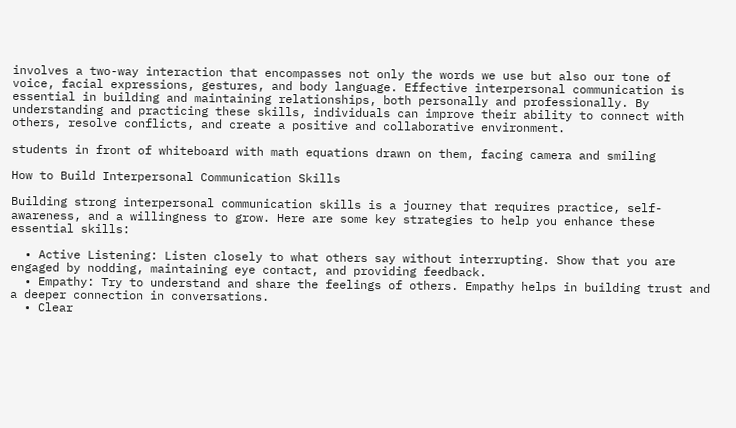involves a two-way interaction that encompasses not only the words we use but also our tone of voice, facial expressions, gestures, and body language. Effective interpersonal communication is essential in building and maintaining relationships, both personally and professionally. By understanding and practicing these skills, individuals can improve their ability to connect with others, resolve conflicts, and create a positive and collaborative environment.

students in front of whiteboard with math equations drawn on them, facing camera and smiling

How to Build Interpersonal Communication Skills

Building strong interpersonal communication skills is a journey that requires practice, self-awareness, and a willingness to grow. Here are some key strategies to help you enhance these essential skills:

  • Active Listening: Listen closely to what others say without interrupting. Show that you are engaged by nodding, maintaining eye contact, and providing feedback.
  • Empathy: Try to understand and share the feelings of others. Empathy helps in building trust and a deeper connection in conversations.
  • Clear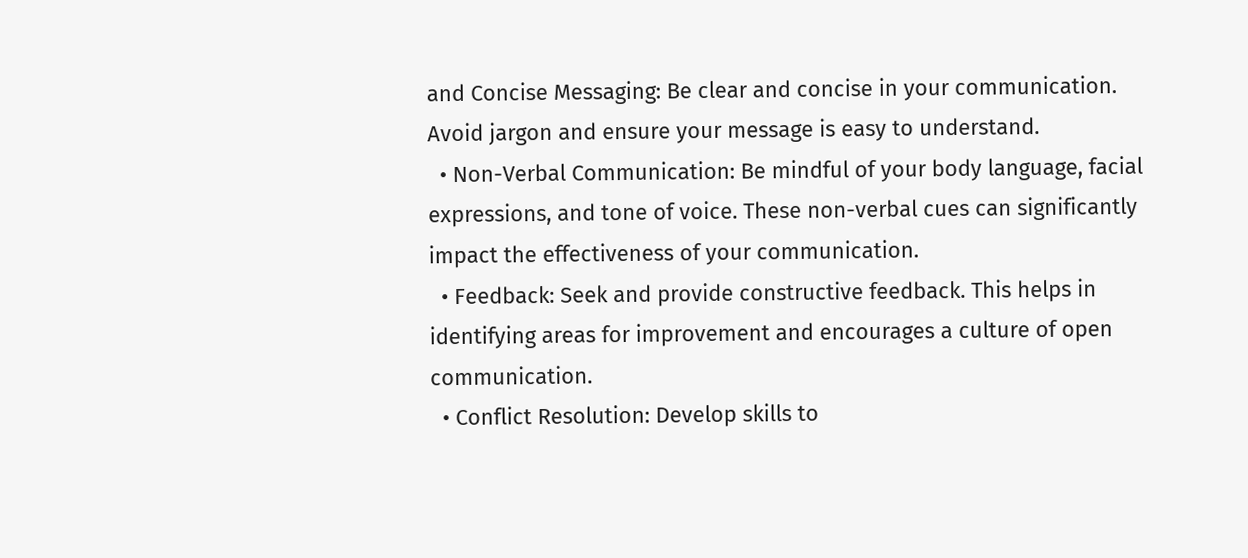and Concise Messaging: Be clear and concise in your communication. Avoid jargon and ensure your message is easy to understand.
  • Non-Verbal Communication: Be mindful of your body language, facial expressions, and tone of voice. These non-verbal cues can significantly impact the effectiveness of your communication.
  • Feedback: Seek and provide constructive feedback. This helps in identifying areas for improvement and encourages a culture of open communication.
  • Conflict Resolution: Develop skills to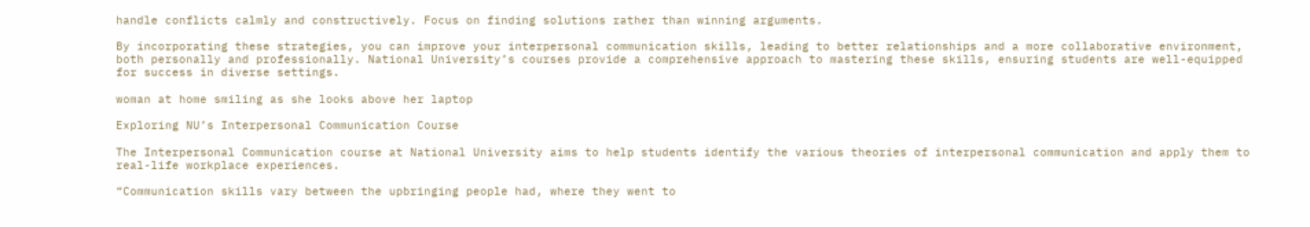handle conflicts calmly and constructively. Focus on finding solutions rather than winning arguments.

By incorporating these strategies, you can improve your interpersonal communication skills, leading to better relationships and a more collaborative environment, both personally and professionally. National University’s courses provide a comprehensive approach to mastering these skills, ensuring students are well-equipped for success in diverse settings.

woman at home smiling as she looks above her laptop

Exploring NU’s Interpersonal Communication Course

The Interpersonal Communication course at National University aims to help students identify the various theories of interpersonal communication and apply them to real-life workplace experiences.

“Communication skills vary between the upbringing people had, where they went to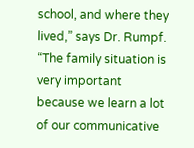school, and where they lived,” says Dr. Rumpf. “The family situation is very important because we learn a lot of our communicative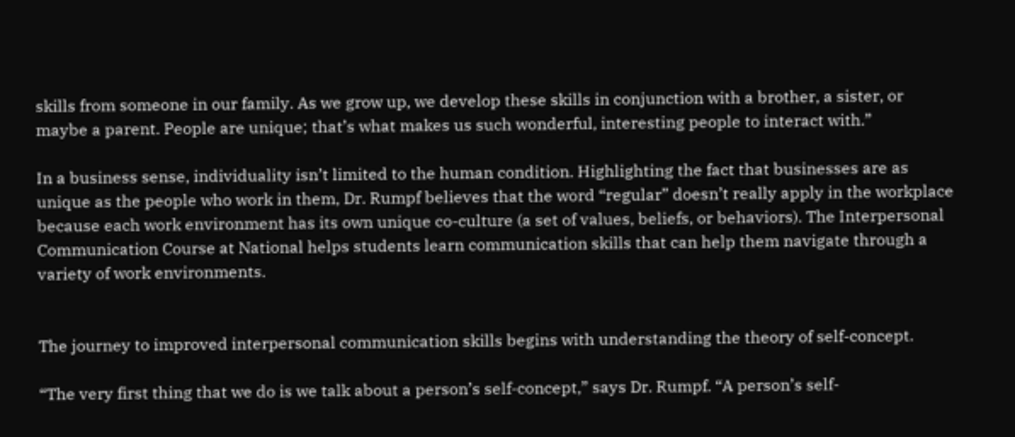skills from someone in our family. As we grow up, we develop these skills in conjunction with a brother, a sister, or maybe a parent. People are unique; that’s what makes us such wonderful, interesting people to interact with.”

In a business sense, individuality isn’t limited to the human condition. Highlighting the fact that businesses are as unique as the people who work in them, Dr. Rumpf believes that the word “regular” doesn’t really apply in the workplace because each work environment has its own unique co-culture (a set of values, beliefs, or behaviors). The Interpersonal Communication Course at National helps students learn communication skills that can help them navigate through a variety of work environments.


The journey to improved interpersonal communication skills begins with understanding the theory of self-concept.

“The very first thing that we do is we talk about a person’s self-concept,” says Dr. Rumpf. “A person’s self-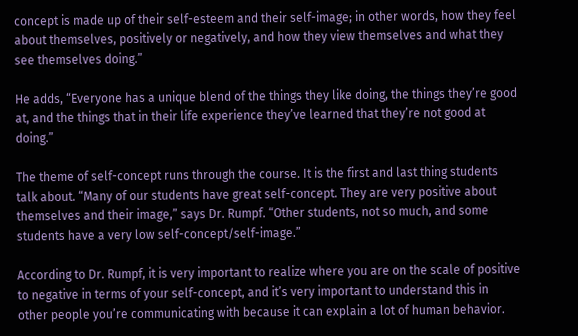concept is made up of their self-esteem and their self-image; in other words, how they feel about themselves, positively or negatively, and how they view themselves and what they see themselves doing.”

He adds, “Everyone has a unique blend of the things they like doing, the things they’re good at, and the things that in their life experience they’ve learned that they’re not good at doing.”

The theme of self-concept runs through the course. It is the first and last thing students talk about. “Many of our students have great self-concept. They are very positive about themselves and their image,” says Dr. Rumpf. “Other students, not so much, and some students have a very low self-concept/self-image.”

According to Dr. Rumpf, it is very important to realize where you are on the scale of positive to negative in terms of your self-concept, and it’s very important to understand this in other people you’re communicating with because it can explain a lot of human behavior.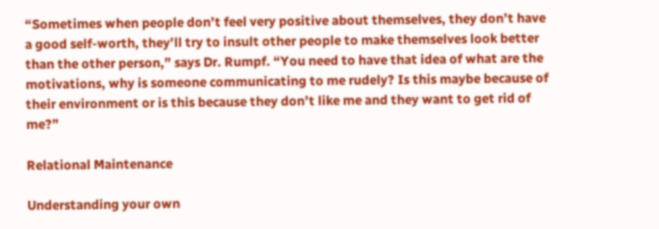“Sometimes when people don’t feel very positive about themselves, they don’t have a good self-worth, they’ll try to insult other people to make themselves look better than the other person,” says Dr. Rumpf. “You need to have that idea of what are the motivations, why is someone communicating to me rudely? Is this maybe because of their environment or is this because they don’t like me and they want to get rid of me?”

Relational Maintenance

Understanding your own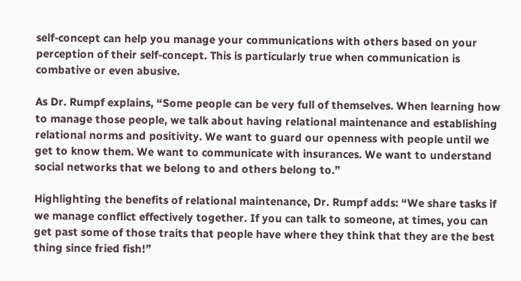self-concept can help you manage your communications with others based on your perception of their self-concept. This is particularly true when communication is combative or even abusive.

As Dr. Rumpf explains, “Some people can be very full of themselves. When learning how to manage those people, we talk about having relational maintenance and establishing relational norms and positivity. We want to guard our openness with people until we get to know them. We want to communicate with insurances. We want to understand social networks that we belong to and others belong to.”

Highlighting the benefits of relational maintenance, Dr. Rumpf adds: “We share tasks if we manage conflict effectively together. If you can talk to someone, at times, you can get past some of those traits that people have where they think that they are the best thing since fried fish!”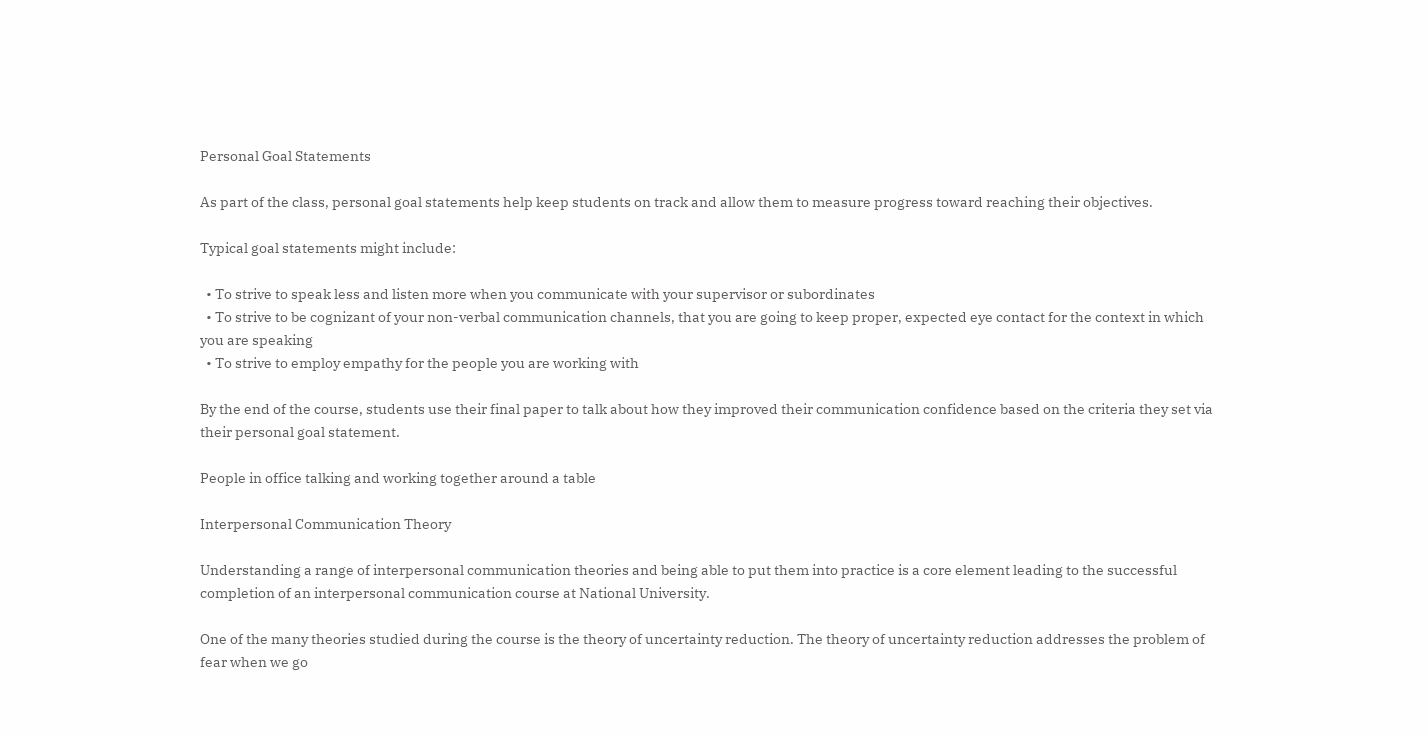Personal Goal Statements

As part of the class, personal goal statements help keep students on track and allow them to measure progress toward reaching their objectives.

Typical goal statements might include:

  • To strive to speak less and listen more when you communicate with your supervisor or subordinates
  • To strive to be cognizant of your non-verbal communication channels, that you are going to keep proper, expected eye contact for the context in which you are speaking
  • To strive to employ empathy for the people you are working with

By the end of the course, students use their final paper to talk about how they improved their communication confidence based on the criteria they set via their personal goal statement.

People in office talking and working together around a table

Interpersonal Communication Theory

Understanding a range of interpersonal communication theories and being able to put them into practice is a core element leading to the successful completion of an interpersonal communication course at National University.

One of the many theories studied during the course is the theory of uncertainty reduction. The theory of uncertainty reduction addresses the problem of fear when we go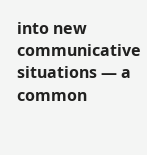into new communicative situations — a common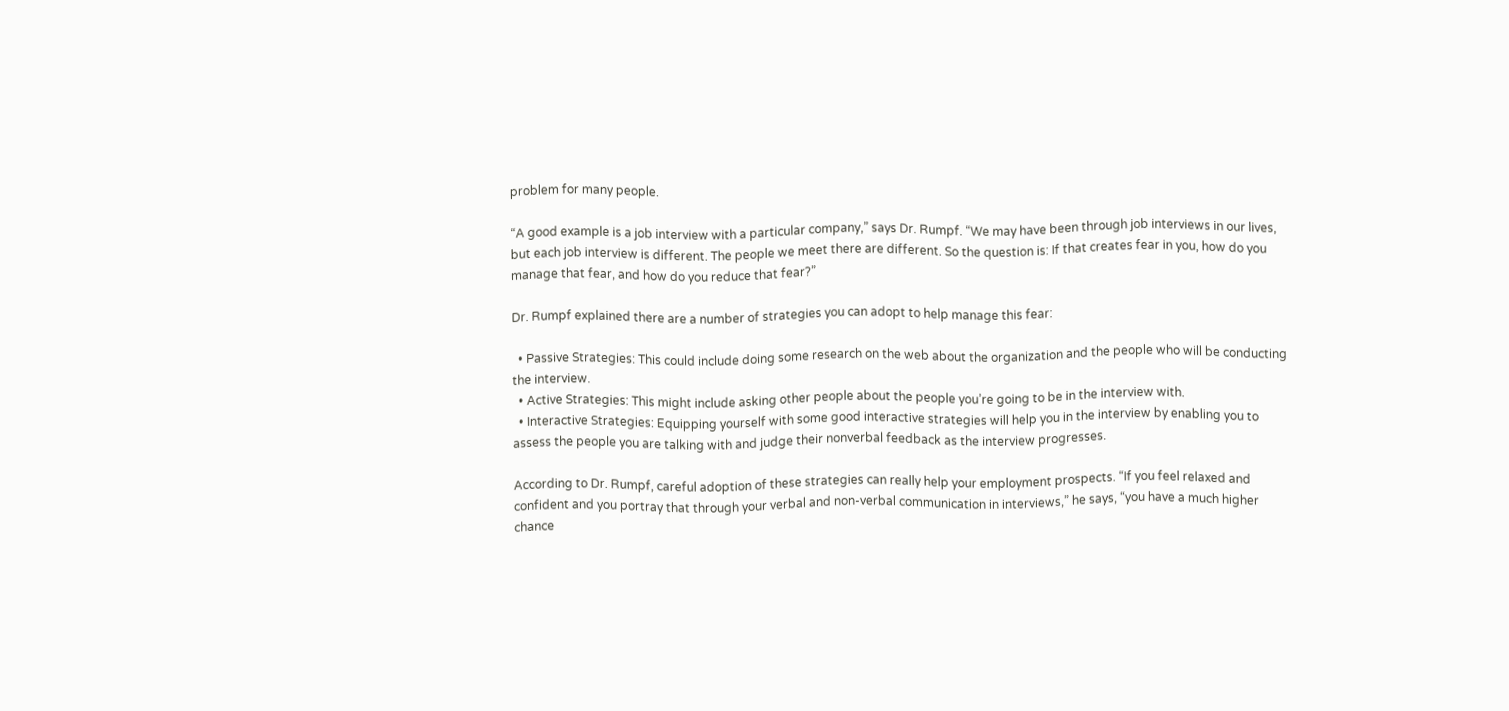problem for many people.

“A good example is a job interview with a particular company,” says Dr. Rumpf. “We may have been through job interviews in our lives, but each job interview is different. The people we meet there are different. So the question is: If that creates fear in you, how do you manage that fear, and how do you reduce that fear?”

Dr. Rumpf explained there are a number of strategies you can adopt to help manage this fear:

  • Passive Strategies: This could include doing some research on the web about the organization and the people who will be conducting the interview.
  • Active Strategies: This might include asking other people about the people you’re going to be in the interview with.
  • Interactive Strategies: Equipping yourself with some good interactive strategies will help you in the interview by enabling you to assess the people you are talking with and judge their nonverbal feedback as the interview progresses.

According to Dr. Rumpf, careful adoption of these strategies can really help your employment prospects. “If you feel relaxed and confident and you portray that through your verbal and non-verbal communication in interviews,” he says, “you have a much higher chance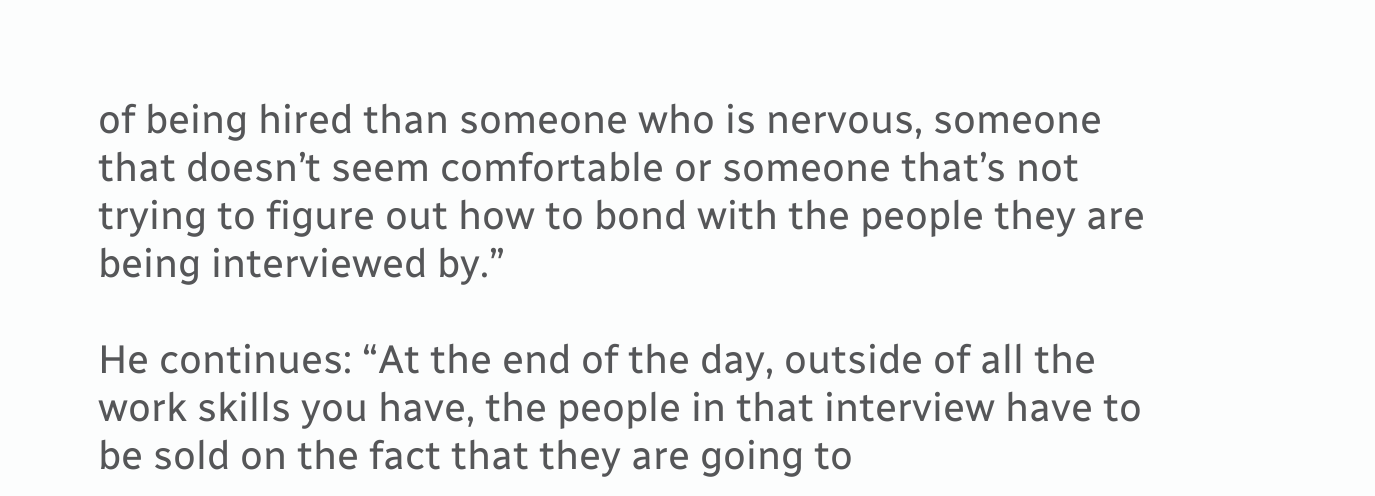of being hired than someone who is nervous, someone that doesn’t seem comfortable or someone that’s not trying to figure out how to bond with the people they are being interviewed by.”

He continues: “At the end of the day, outside of all the work skills you have, the people in that interview have to be sold on the fact that they are going to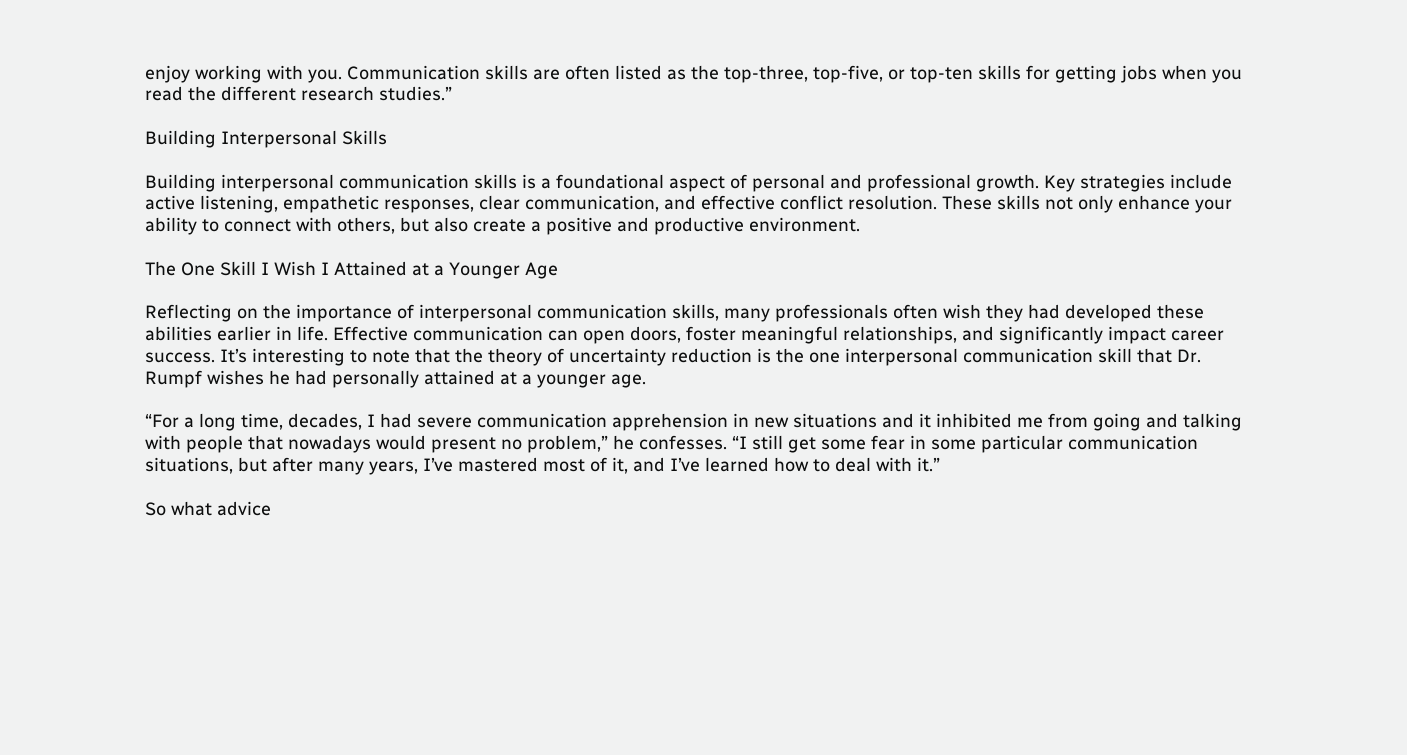enjoy working with you. Communication skills are often listed as the top-three, top-five, or top-ten skills for getting jobs when you read the different research studies.”

Building Interpersonal Skills

Building interpersonal communication skills is a foundational aspect of personal and professional growth. Key strategies include active listening, empathetic responses, clear communication, and effective conflict resolution. These skills not only enhance your ability to connect with others, but also create a positive and productive environment.

The One Skill I Wish I Attained at a Younger Age

Reflecting on the importance of interpersonal communication skills, many professionals often wish they had developed these abilities earlier in life. Effective communication can open doors, foster meaningful relationships, and significantly impact career success. It’s interesting to note that the theory of uncertainty reduction is the one interpersonal communication skill that Dr. Rumpf wishes he had personally attained at a younger age.

“For a long time, decades, I had severe communication apprehension in new situations and it inhibited me from going and talking with people that nowadays would present no problem,” he confesses. “I still get some fear in some particular communication situations, but after many years, I’ve mastered most of it, and I’ve learned how to deal with it.”

So what advice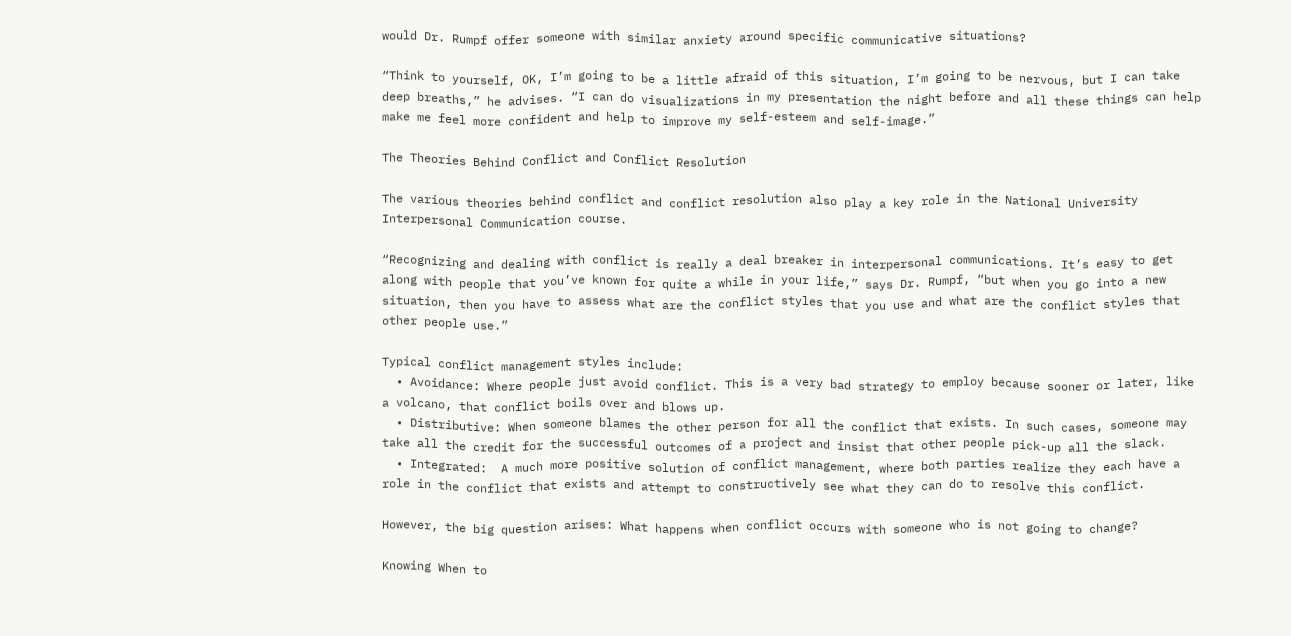would Dr. Rumpf offer someone with similar anxiety around specific communicative situations?

“Think to yourself, OK, I’m going to be a little afraid of this situation, I’m going to be nervous, but I can take deep breaths,” he advises. “I can do visualizations in my presentation the night before and all these things can help make me feel more confident and help to improve my self-esteem and self-image.”

The Theories Behind Conflict and Conflict Resolution

The various theories behind conflict and conflict resolution also play a key role in the National University Interpersonal Communication course.

“Recognizing and dealing with conflict is really a deal breaker in interpersonal communications. It’s easy to get along with people that you’ve known for quite a while in your life,” says Dr. Rumpf, “but when you go into a new situation, then you have to assess what are the conflict styles that you use and what are the conflict styles that other people use.”

Typical conflict management styles include:
  • Avoidance: Where people just avoid conflict. This is a very bad strategy to employ because sooner or later, like a volcano, that conflict boils over and blows up.
  • Distributive: When someone blames the other person for all the conflict that exists. In such cases, someone may take all the credit for the successful outcomes of a project and insist that other people pick-up all the slack.
  • Integrated:  A much more positive solution of conflict management, where both parties realize they each have a role in the conflict that exists and attempt to constructively see what they can do to resolve this conflict.

However, the big question arises: What happens when conflict occurs with someone who is not going to change?

Knowing When to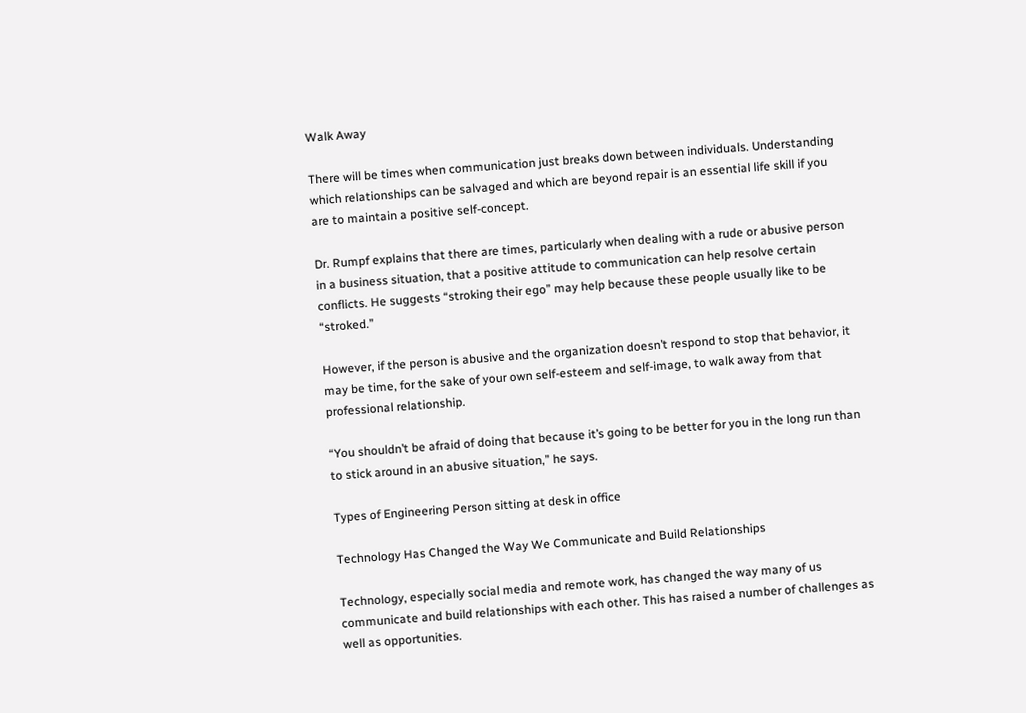Walk Away

There will be times when communication just breaks down between individuals. Understanding which relationships can be salvaged and which are beyond repair is an essential life skill if you are to maintain a positive self-concept.

Dr. Rumpf explains that there are times, particularly when dealing with a rude or abusive person in a business situation, that a positive attitude to communication can help resolve certain conflicts. He suggests “stroking their ego” may help because these people usually like to be “stroked.”

However, if the person is abusive and the organization doesn’t respond to stop that behavior, it may be time, for the sake of your own self-esteem and self-image, to walk away from that professional relationship.

“You shouldn’t be afraid of doing that because it’s going to be better for you in the long run than to stick around in an abusive situation,” he says.

Types of Engineering Person sitting at desk in office

Technology Has Changed the Way We Communicate and Build Relationships

Technology, especially social media and remote work, has changed the way many of us communicate and build relationships with each other. This has raised a number of challenges as well as opportunities.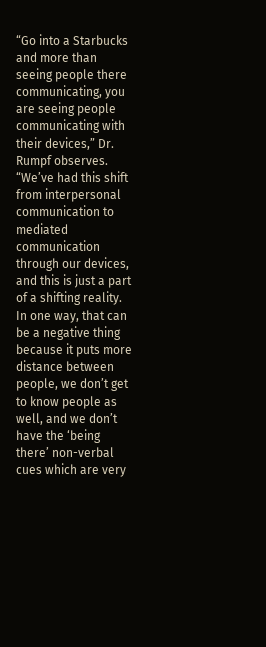“Go into a Starbucks and more than seeing people there communicating, you are seeing people communicating with their devices,” Dr. Rumpf observes. “We’ve had this shift from interpersonal communication to mediated communication through our devices, and this is just a part of a shifting reality. In one way, that can be a negative thing because it puts more distance between people, we don’t get to know people as well, and we don’t have the ‘being there’ non-verbal cues which are very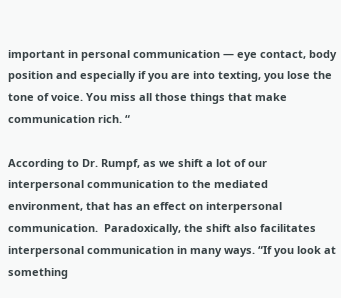important in personal communication — eye contact, body position and especially if you are into texting, you lose the tone of voice. You miss all those things that make communication rich. “

According to Dr. Rumpf, as we shift a lot of our interpersonal communication to the mediated environment, that has an effect on interpersonal communication.  Paradoxically, the shift also facilitates interpersonal communication in many ways. “If you look at something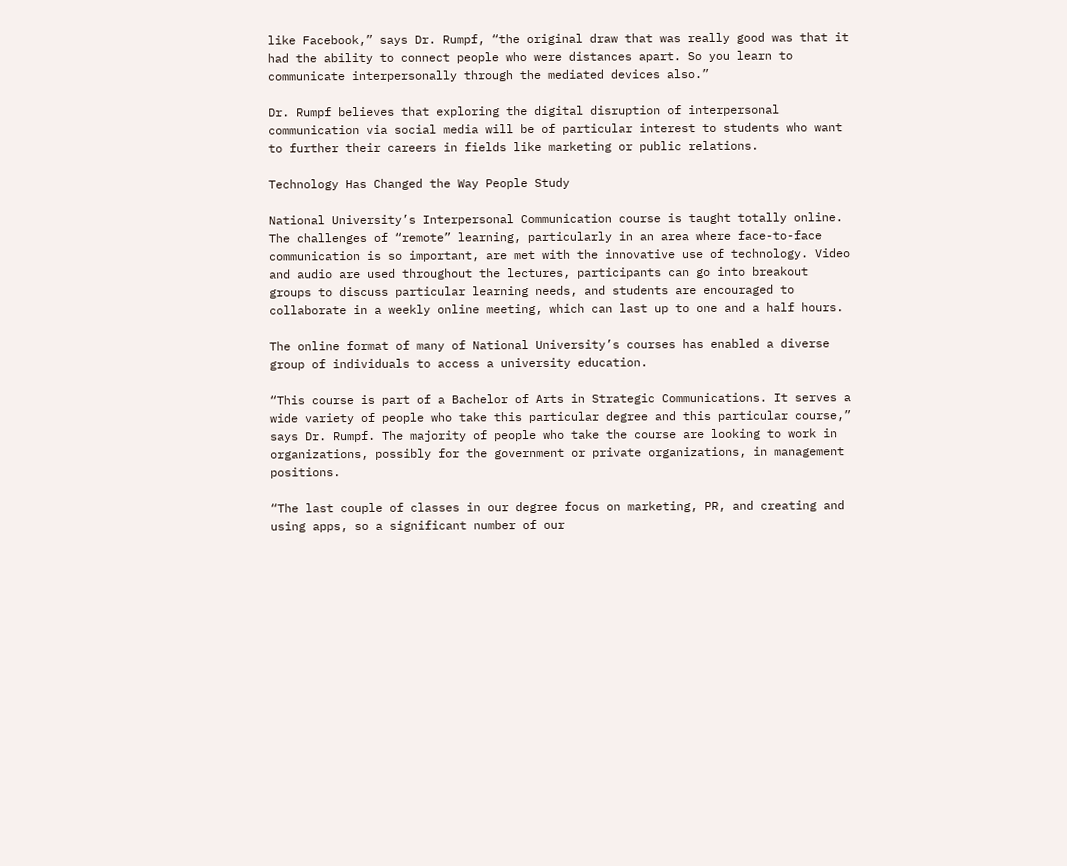like Facebook,” says Dr. Rumpf, “the original draw that was really good was that it had the ability to connect people who were distances apart. So you learn to communicate interpersonally through the mediated devices also.”

Dr. Rumpf believes that exploring the digital disruption of interpersonal communication via social media will be of particular interest to students who want to further their careers in fields like marketing or public relations.

Technology Has Changed the Way People Study

National University’s Interpersonal Communication course is taught totally online. The challenges of “remote” learning, particularly in an area where face-to-face communication is so important, are met with the innovative use of technology. Video and audio are used throughout the lectures, participants can go into breakout groups to discuss particular learning needs, and students are encouraged to collaborate in a weekly online meeting, which can last up to one and a half hours.

The online format of many of National University’s courses has enabled a diverse group of individuals to access a university education.

“This course is part of a Bachelor of Arts in Strategic Communications. It serves a wide variety of people who take this particular degree and this particular course,” says Dr. Rumpf. The majority of people who take the course are looking to work in organizations, possibly for the government or private organizations, in management positions.

“The last couple of classes in our degree focus on marketing, PR, and creating and using apps, so a significant number of our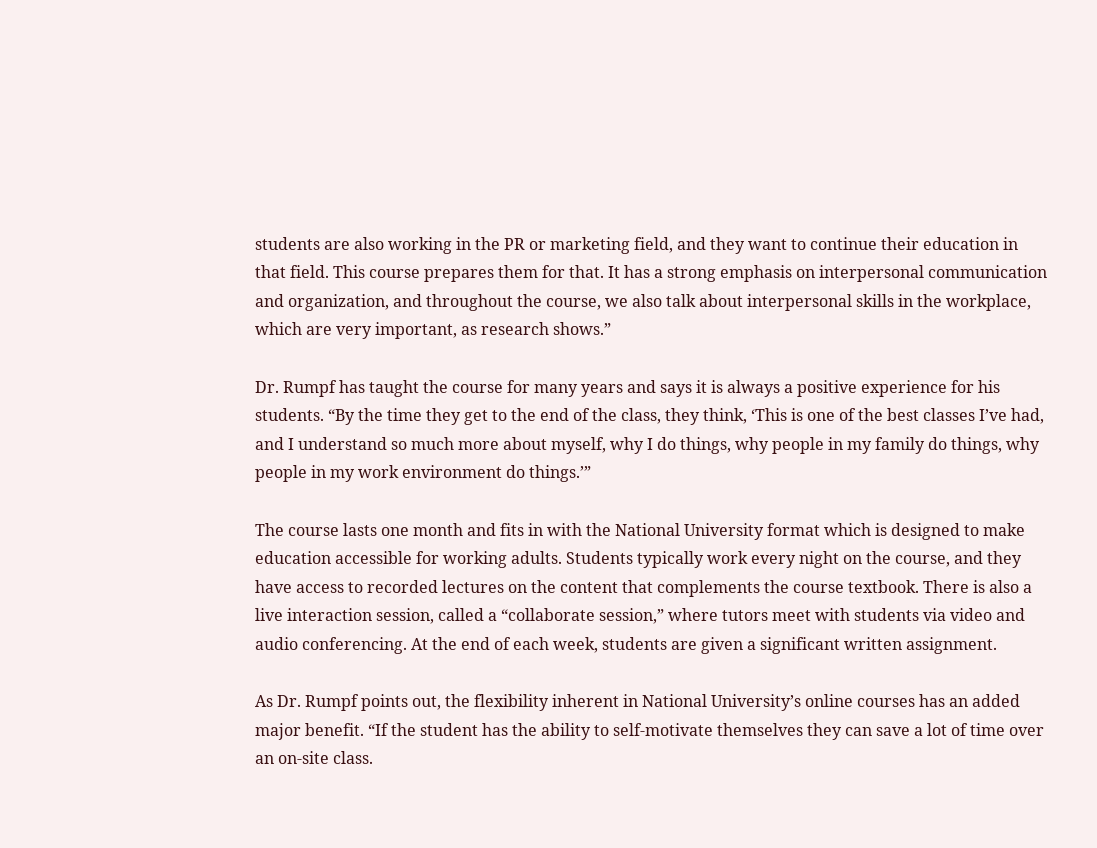students are also working in the PR or marketing field, and they want to continue their education in that field. This course prepares them for that. It has a strong emphasis on interpersonal communication and organization, and throughout the course, we also talk about interpersonal skills in the workplace, which are very important, as research shows.”

Dr. Rumpf has taught the course for many years and says it is always a positive experience for his students. “By the time they get to the end of the class, they think, ‘This is one of the best classes I’ve had, and I understand so much more about myself, why I do things, why people in my family do things, why people in my work environment do things.’”

The course lasts one month and fits in with the National University format which is designed to make education accessible for working adults. Students typically work every night on the course, and they have access to recorded lectures on the content that complements the course textbook. There is also a live interaction session, called a “collaborate session,” where tutors meet with students via video and audio conferencing. At the end of each week, students are given a significant written assignment.

As Dr. Rumpf points out, the flexibility inherent in National University’s online courses has an added major benefit. “If the student has the ability to self-motivate themselves they can save a lot of time over an on-site class.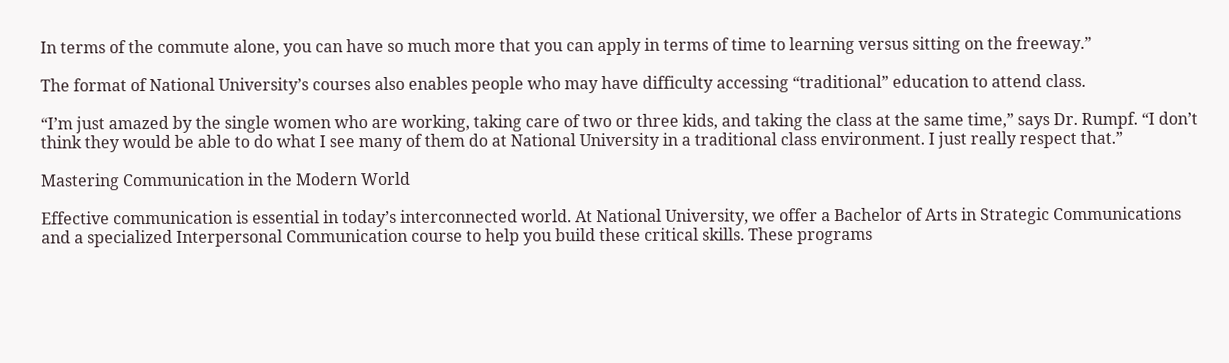In terms of the commute alone, you can have so much more that you can apply in terms of time to learning versus sitting on the freeway.”

The format of National University’s courses also enables people who may have difficulty accessing “traditional” education to attend class.

“I’m just amazed by the single women who are working, taking care of two or three kids, and taking the class at the same time,” says Dr. Rumpf. “I don’t think they would be able to do what I see many of them do at National University in a traditional class environment. I just really respect that.”

Mastering Communication in the Modern World

Effective communication is essential in today’s interconnected world. At National University, we offer a Bachelor of Arts in Strategic Communications and a specialized Interpersonal Communication course to help you build these critical skills. These programs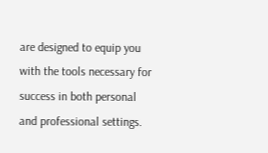are designed to equip you with the tools necessary for success in both personal and professional settings.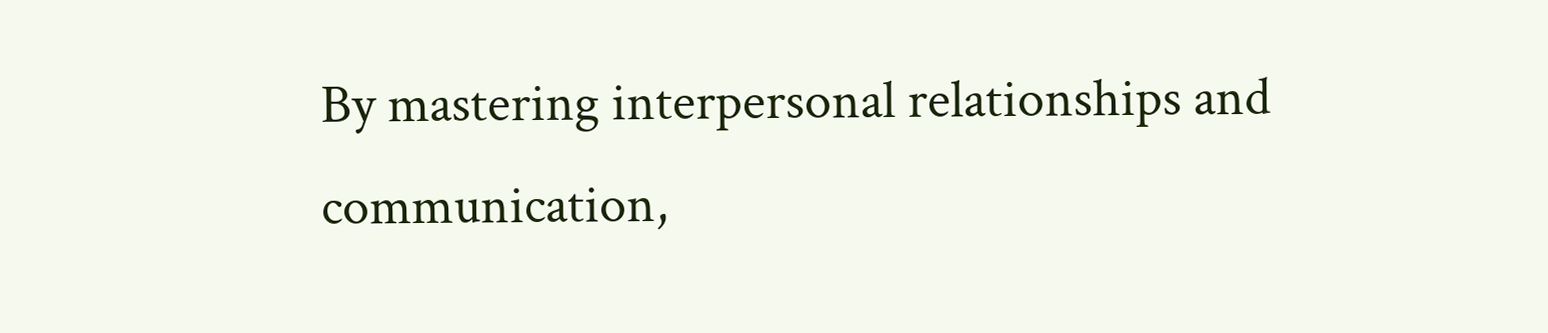By mastering interpersonal relationships and communication,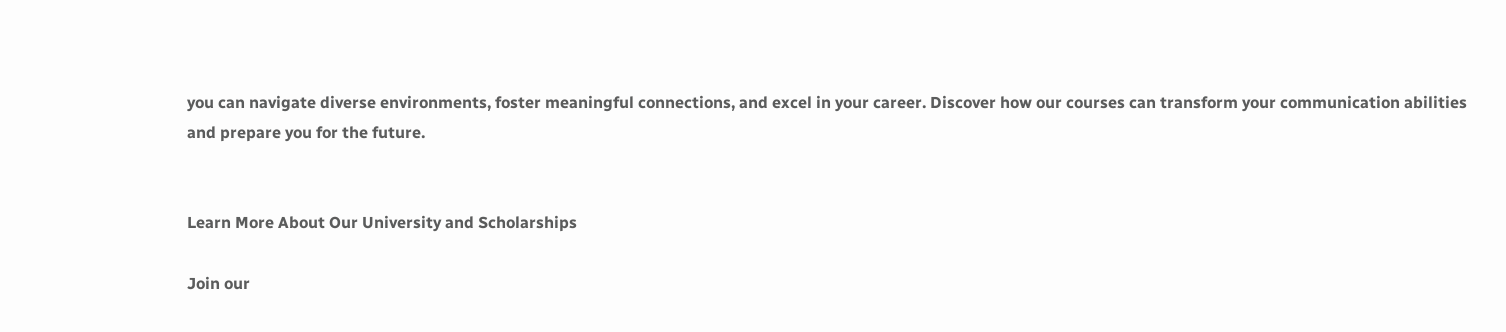you can navigate diverse environments, foster meaningful connections, and excel in your career. Discover how our courses can transform your communication abilities and prepare you for the future.


Learn More About Our University and Scholarships

Join our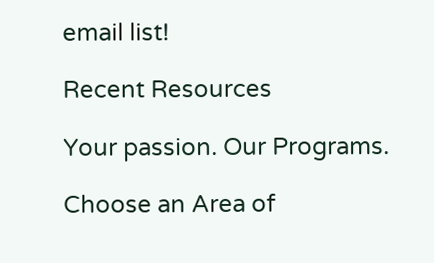email list!

Recent Resources

Your passion. Our Programs.

Choose an Area of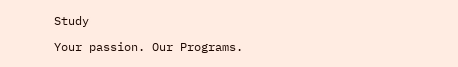Study

Your passion. Our Programs.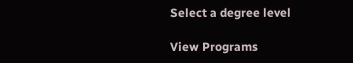Select a degree level

View Programs